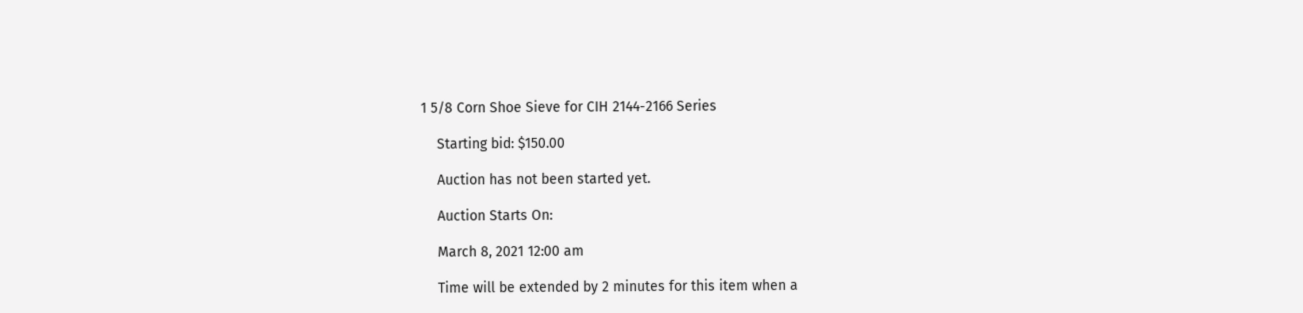1 5/8 Corn Shoe Sieve for CIH 2144-2166 Series

    Starting bid: $150.00

    Auction has not been started yet.

    Auction Starts On:

    March 8, 2021 12:00 am

    Time will be extended by 2 minutes for this item when a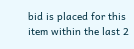bid is placed for this item within the last 2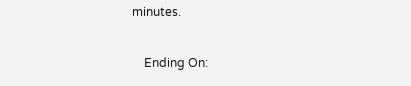minutes.

    Ending On: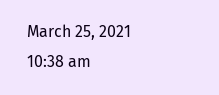March 25, 2021 10:38 am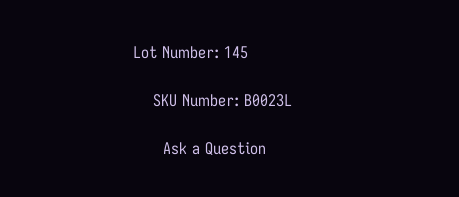Lot Number: 145

    SKU Number: B0023L

      Ask a Question